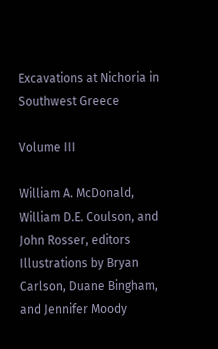Excavations at Nichoria in Southwest Greece

Volume III

William A. McDonald, William D.E. Coulson, and John Rosser, editors
Illustrations by Bryan Carlson, Duane Bingham, and Jennifer Moody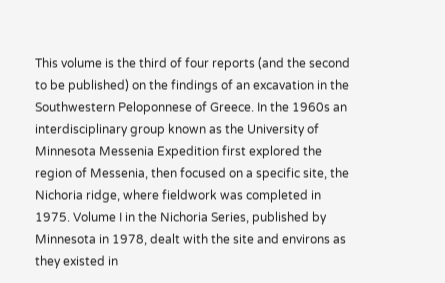This volume is the third of four reports (and the second to be published) on the findings of an excavation in the Southwestern Peloponnese of Greece. In the 1960s an interdisciplinary group known as the University of Minnesota Messenia Expedition first explored the region of Messenia, then focused on a specific site, the Nichoria ridge, where fieldwork was completed in 1975. Volume I in the Nichoria Series, published by Minnesota in 1978, dealt with the site and environs as they existed in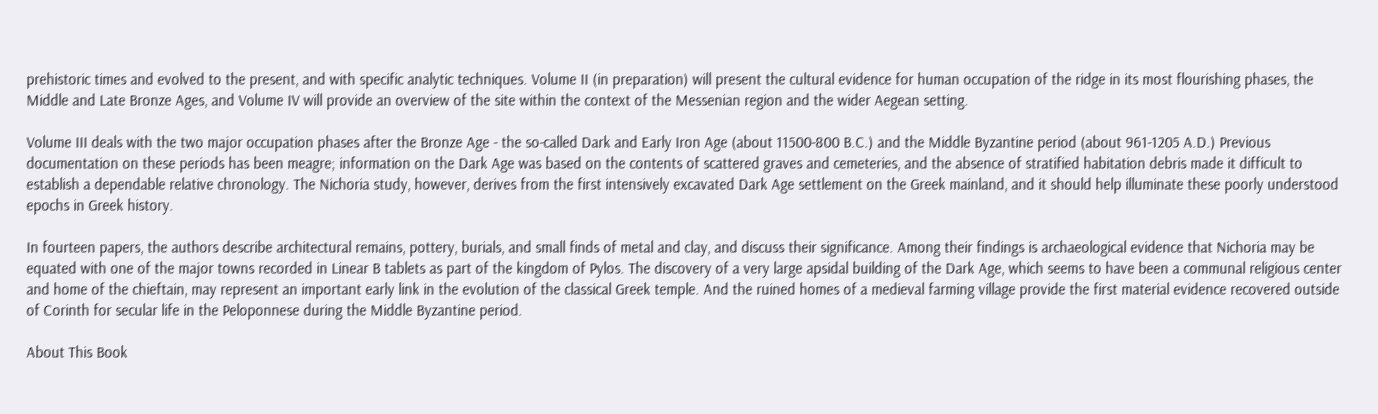prehistoric times and evolved to the present, and with specific analytic techniques. Volume II (in preparation) will present the cultural evidence for human occupation of the ridge in its most flourishing phases, the Middle and Late Bronze Ages, and Volume IV will provide an overview of the site within the context of the Messenian region and the wider Aegean setting.

Volume III deals with the two major occupation phases after the Bronze Age - the so-called Dark and Early Iron Age (about 11500-800 B.C.) and the Middle Byzantine period (about 961-1205 A.D.) Previous documentation on these periods has been meagre; information on the Dark Age was based on the contents of scattered graves and cemeteries, and the absence of stratified habitation debris made it difficult to establish a dependable relative chronology. The Nichoria study, however, derives from the first intensively excavated Dark Age settlement on the Greek mainland, and it should help illuminate these poorly understood epochs in Greek history.

In fourteen papers, the authors describe architectural remains, pottery, burials, and small finds of metal and clay, and discuss their significance. Among their findings is archaeological evidence that Nichoria may be equated with one of the major towns recorded in Linear B tablets as part of the kingdom of Pylos. The discovery of a very large apsidal building of the Dark Age, which seems to have been a communal religious center and home of the chieftain, may represent an important early link in the evolution of the classical Greek temple. And the ruined homes of a medieval farming village provide the first material evidence recovered outside of Corinth for secular life in the Peloponnese during the Middle Byzantine period.

About This Book